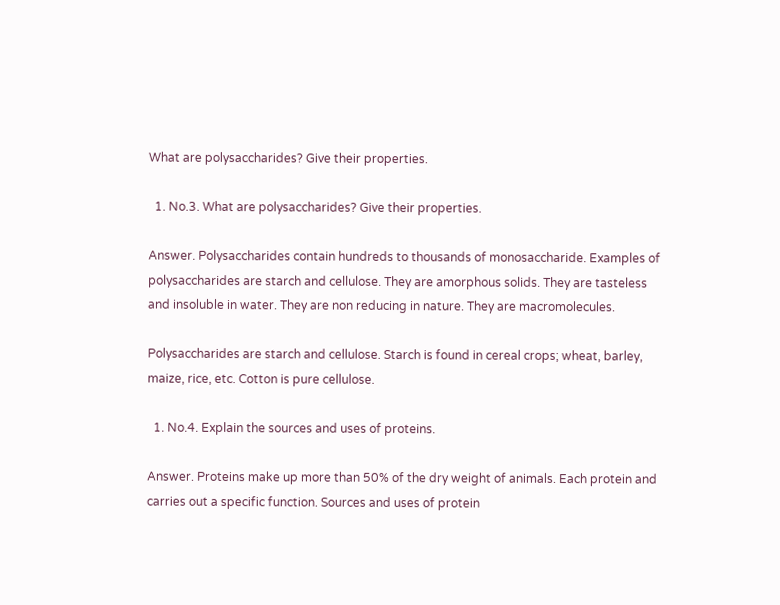What are polysaccharides? Give their properties.

  1. No.3. What are polysaccharides? Give their properties.

Answer. Polysaccharides contain hundreds to thousands of monosaccharide. Examples of polysaccharides are starch and cellulose. They are amorphous solids. They are tasteless and insoluble in water. They are non reducing in nature. They are macromolecules.

Polysaccharides are starch and cellulose. Starch is found in cereal crops; wheat, barley, maize, rice, etc. Cotton is pure cellulose.

  1. No.4. Explain the sources and uses of proteins.

Answer. Proteins make up more than 50% of the dry weight of animals. Each protein and carries out a specific function. Sources and uses of protein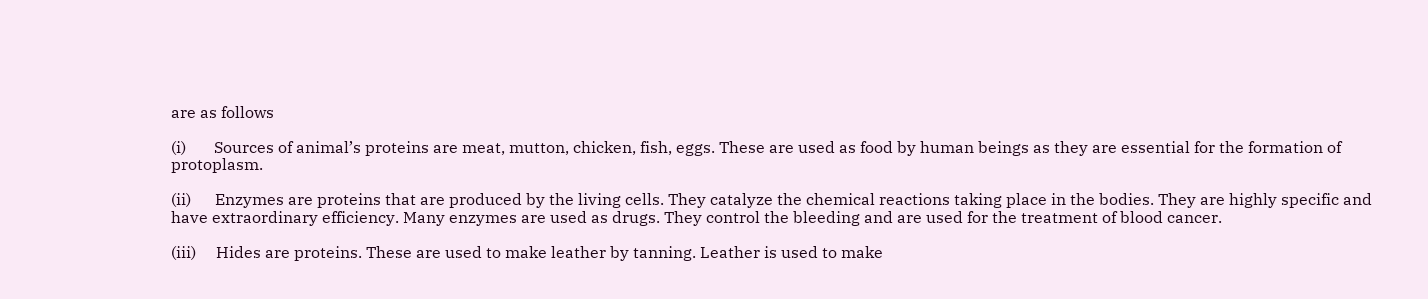are as follows

(i)       Sources of animal’s proteins are meat, mutton, chicken, fish, eggs. These are used as food by human beings as they are essential for the formation of protoplasm.

(ii)      Enzymes are proteins that are produced by the living cells. They catalyze the chemical reactions taking place in the bodies. They are highly specific and have extraordinary efficiency. Many enzymes are used as drugs. They control the bleeding and are used for the treatment of blood cancer.

(iii)     Hides are proteins. These are used to make leather by tanning. Leather is used to make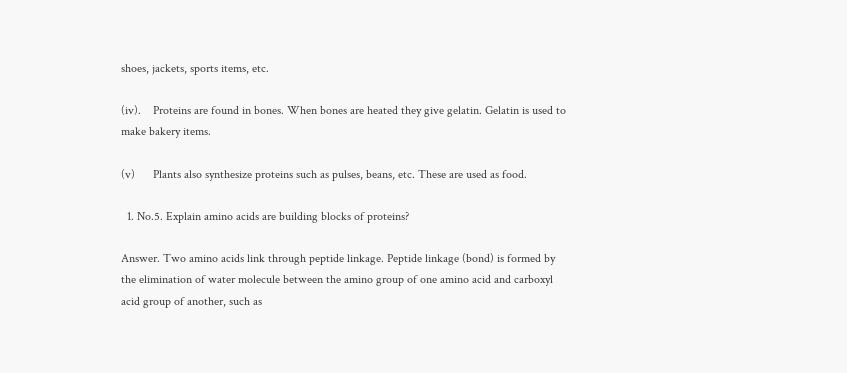shoes, jackets, sports items, etc.

(iv).    Proteins are found in bones. When bones are heated they give gelatin. Gelatin is used to make bakery items.

(v)      Plants also synthesize proteins such as pulses, beans, etc. These are used as food.

  1. No.5. Explain amino acids are building blocks of proteins?

Answer. Two amino acids link through peptide linkage. Peptide linkage (bond) is formed by the elimination of water molecule between the amino group of one amino acid and carboxyl acid group of another, such as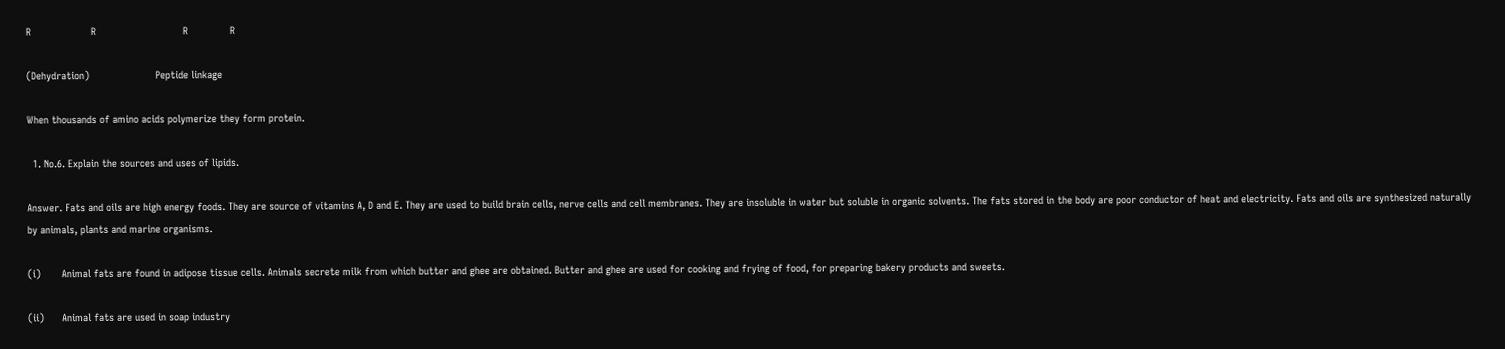R                    R                             R              R

(Dehydration)                      Peptide linkage

When thousands of amino acids polymerize they form protein.

  1. No.6. Explain the sources and uses of lipids.

Answer. Fats and oils are high energy foods. They are source of vitamins A, D and E. They are used to build brain cells, nerve cells and cell membranes. They are insoluble in water but soluble in organic solvents. The fats stored in the body are poor conductor of heat and electricity. Fats and oils are synthesized naturally by animals, plants and marine organisms.

(i)       Animal fats are found in adipose tissue cells. Animals secrete milk from which butter and ghee are obtained. Butter and ghee are used for cooking and frying of food, for preparing bakery products and sweets.

(ii)      Animal fats are used in soap industry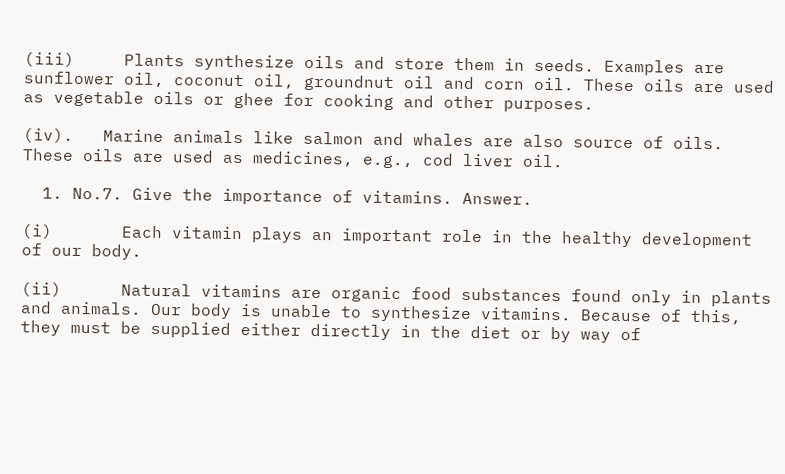(iii)     Plants synthesize oils and store them in seeds. Examples are    sunflower oil, coconut oil, groundnut oil and corn oil. These oils are used as vegetable oils or ghee for cooking and other purposes.

(iv).   Marine animals like salmon and whales are also source of oils. These oils are used as medicines, e.g., cod liver oil.

  1. No.7. Give the importance of vitamins. Answer.

(i)       Each vitamin plays an important role in the healthy development of our body.

(ii)      Natural vitamins are organic food substances found only in plants and animals. Our body is unable to synthesize vitamins. Because of this, they must be supplied either directly in the diet or by way of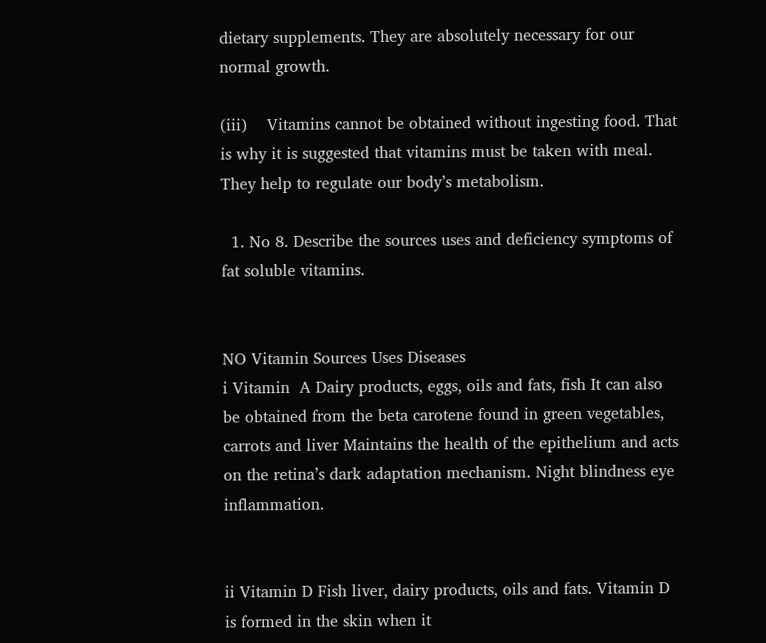dietary supplements. They are absolutely necessary for our normal growth.

(iii)    Vitamins cannot be obtained without ingesting food. That is why it is suggested that vitamins must be taken with meal. They help to regulate our body’s metabolism.

  1. No 8. Describe the sources uses and deficiency symptoms of fat soluble vitamins.


NO Vitamin Sources Uses Diseases
i Vitamin  A Dairy products, eggs, oils and fats, fish It can also be obtained from the beta carotene found in green vegetables, carrots and liver Maintains the health of the epithelium and acts on the retina’s dark adaptation mechanism. Night blindness eye inflammation.


ii Vitamin D Fish liver, dairy products, oils and fats. Vitamin D is formed in the skin when it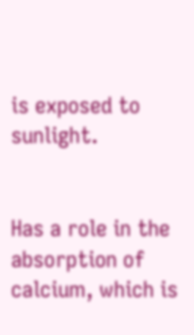is exposed to sunlight.


Has a role in the absorption of calcium, which is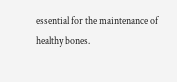essential for the maintenance of healthy bones.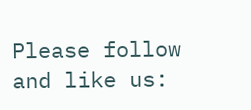Please follow and like us: